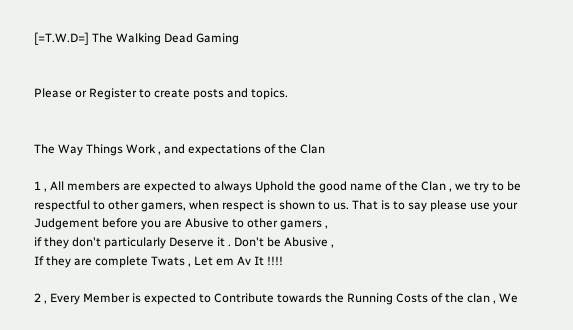[=T.W.D=] The Walking Dead Gaming


Please or Register to create posts and topics.


The Way Things Work , and expectations of the Clan

1 , All members are expected to always Uphold the good name of the Clan , we try to be respectful to other gamers, when respect is shown to us. That is to say please use your Judgement before you are Abusive to other gamers ,
if they don't particularly Deserve it . Don't be Abusive ,
If they are complete Twats , Let em Av It !!!!

2 , Every Member is expected to Contribute towards the Running Costs of the clan , We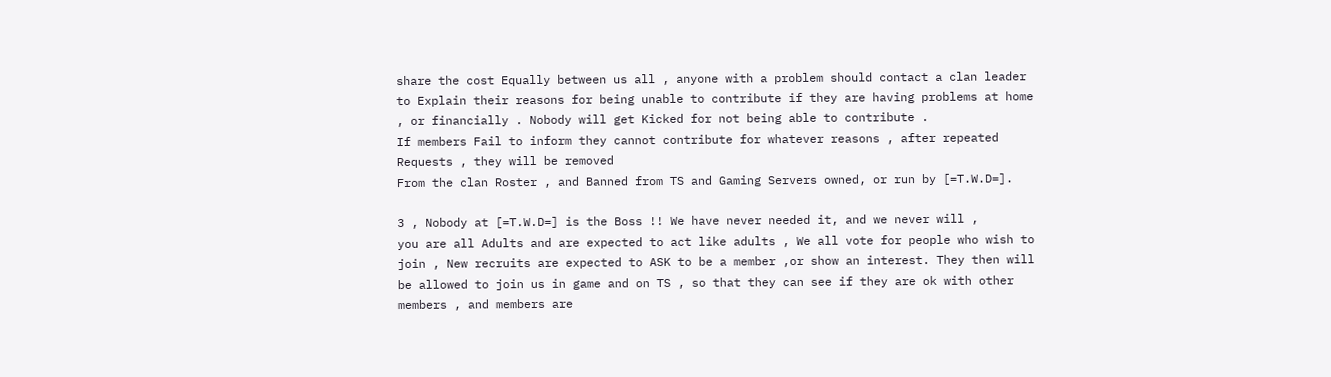share the cost Equally between us all , anyone with a problem should contact a clan leader to Explain their reasons for being unable to contribute if they are having problems at home , or financially . Nobody will get Kicked for not being able to contribute .
If members Fail to inform they cannot contribute for whatever reasons , after repeated Requests , they will be removed
From the clan Roster , and Banned from TS and Gaming Servers owned, or run by [=T.W.D=].

3 , Nobody at [=T.W.D=] is the Boss !! We have never needed it, and we never will ,
you are all Adults and are expected to act like adults , We all vote for people who wish to join , New recruits are expected to ASK to be a member ,or show an interest. They then will be allowed to join us in game and on TS , so that they can see if they are ok with other members , and members are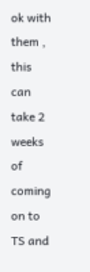ok with them , this can take 2 weeks of coming on to TS and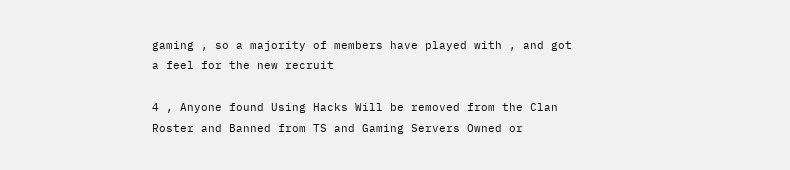gaming , so a majority of members have played with , and got a feel for the new recruit

4 , Anyone found Using Hacks Will be removed from the Clan Roster and Banned from TS and Gaming Servers Owned or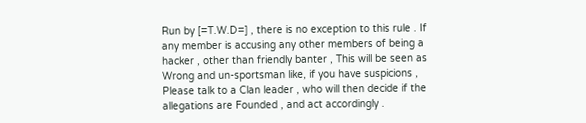Run by [=T.W.D=] , there is no exception to this rule . If any member is accusing any other members of being a hacker , other than friendly banter , This will be seen as Wrong and un-sportsman like, if you have suspicions , Please talk to a Clan leader , who will then decide if the allegations are Founded , and act accordingly .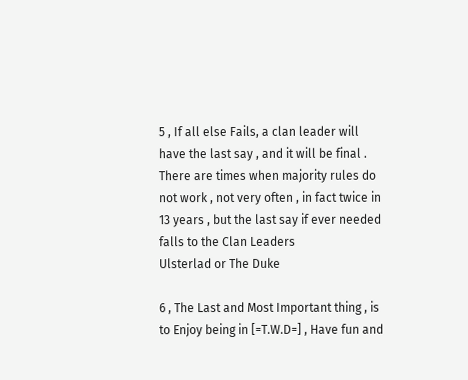5 , If all else Fails, a clan leader will have the last say , and it will be final . There are times when majority rules do not work , not very often , in fact twice in 13 years , but the last say if ever needed falls to the Clan Leaders
Ulsterlad or The Duke

6 , The Last and Most Important thing , is to Enjoy being in [=T.W.D=] , Have fun and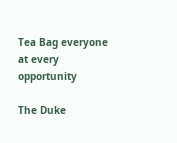Tea Bag everyone at every opportunity

The Duke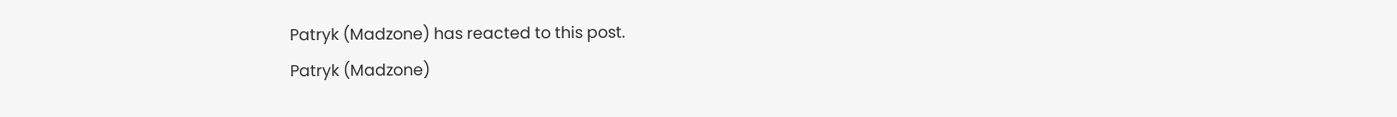Patryk (Madzone) has reacted to this post.
Patryk (Madzone)